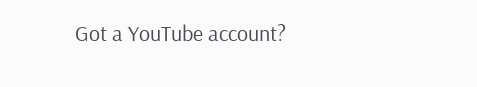Got a YouTube account?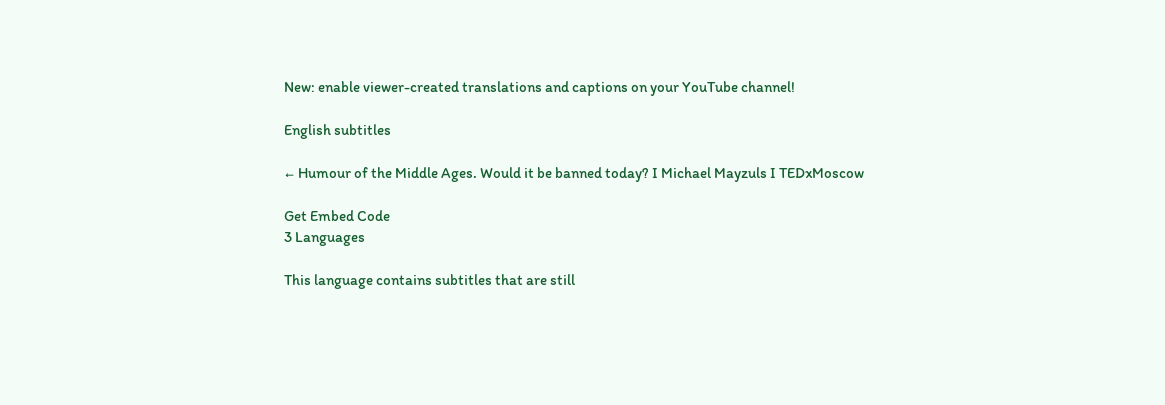New: enable viewer-created translations and captions on your YouTube channel!

English subtitles

← Humour of the Middle Ages. Would it be banned today? I Michael Mayzuls I TEDxMoscow

Get Embed Code
3 Languages

This language contains subtitles that are still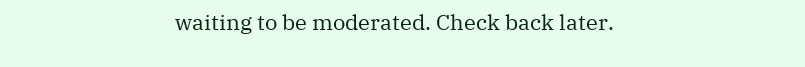waiting to be moderated. Check back later.